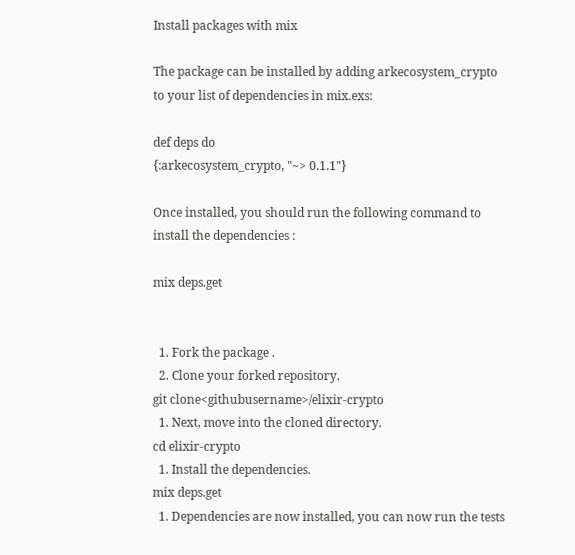Install packages with mix

The package can be installed by adding arkecosystem_crypto to your list of dependencies in mix.exs:

def deps do
{:arkecosystem_crypto, "~> 0.1.1"}

Once installed, you should run the following command to install the dependencies :

mix deps.get


  1. Fork the package .
  2. Clone your forked repository.
git clone<githubusername>/elixir-crypto
  1. Next, move into the cloned directory.
cd elixir-crypto
  1. Install the dependencies.
mix deps.get
  1. Dependencies are now installed, you can now run the tests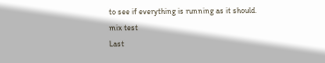to see if everything is running as it should.
mix test
Last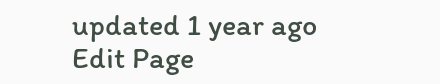updated 1 year ago
Edit Page